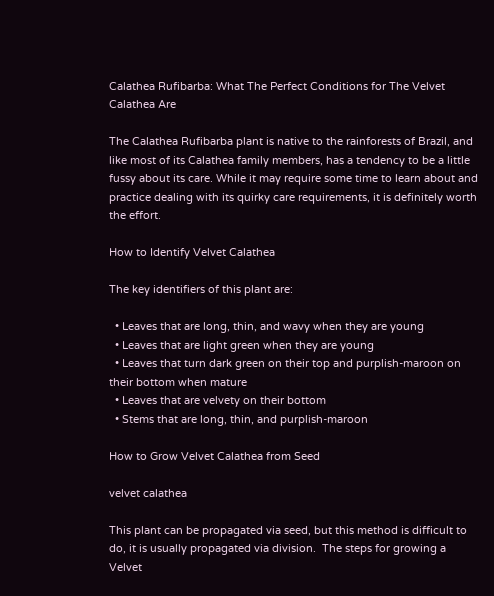Calathea Rufibarba: What The Perfect Conditions for The Velvet Calathea Are

The Calathea Rufibarba plant is native to the rainforests of Brazil, and like most of its Calathea family members, has a tendency to be a little fussy about its care. While it may require some time to learn about and practice dealing with its quirky care requirements, it is definitely worth the effort.

How to Identify Velvet Calathea

The key identifiers of this plant are:

  • Leaves that are long, thin, and wavy when they are young
  • Leaves that are light green when they are young
  • Leaves that turn dark green on their top and purplish-maroon on their bottom when mature
  • Leaves that are velvety on their bottom
  • Stems that are long, thin, and purplish-maroon

How to Grow Velvet Calathea from Seed

velvet calathea

This plant can be propagated via seed, but this method is difficult to do, it is usually propagated via division.  The steps for growing a Velvet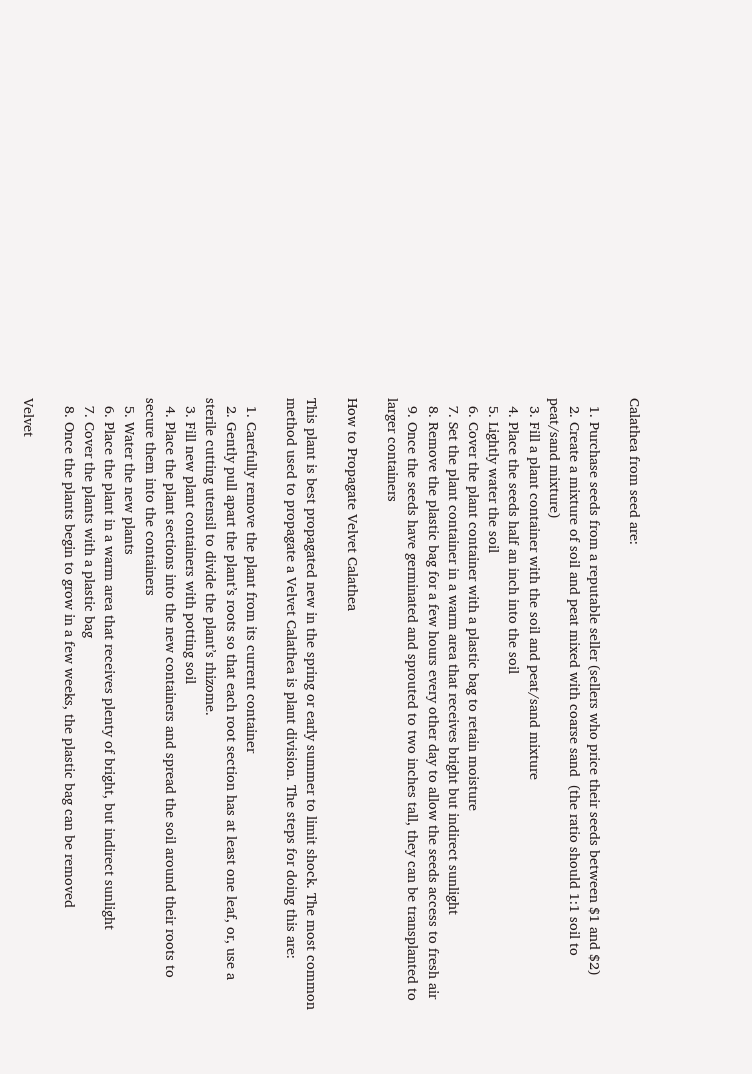Calathea from seed are:

  1. Purchase seeds from a reputable seller (sellers who price their seeds between $1 and $2)
  2. Create a mixture of soil and peat mixed with coarse sand  (the ratio should 1:1 soil to peat/sand mixture)
  3. Fill a plant container with the soil and peat/sand mixture
  4. Place the seeds half an inch into the soil
  5. Lightly water the soil
  6. Cover the plant container with a plastic bag to retain moisture
  7. Set the plant container in a warm area that receives bright but indirect sunlight
  8. Remove the plastic bag for a few hours every other day to allow the seeds access to fresh air
  9. Once the seeds have germinated and sprouted to two inches tall, they can be transplanted to larger containers

How to Propagate Velvet Calathea

This plant is best propagated new in the spring or early summer to limit shock. The most common method used to propagate a Velvet Calathea is plant division. The steps for doing this are:

  1. Carefully remove the plant from its current container
  2. Gently pull apart the plant’s roots so that each root section has at least one leaf, or, use a sterile cutting utensil to divide the plant’s rhizome.
  3. Fill new plant containers with potting soil
  4. Place the plant sections into the new containers and spread the soil around their roots to secure them into the containers
  5. Water the new plants
  6. Place the plant in a warm area that receives plenty of bright, but indirect sunlight
  7. Cover the plants with a plastic bag
  8. Once the plants begin to grow in a few weeks, the plastic bag can be removed

Velvet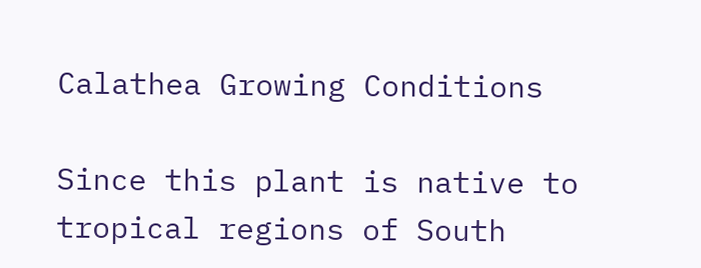Calathea Growing Conditions

Since this plant is native to tropical regions of South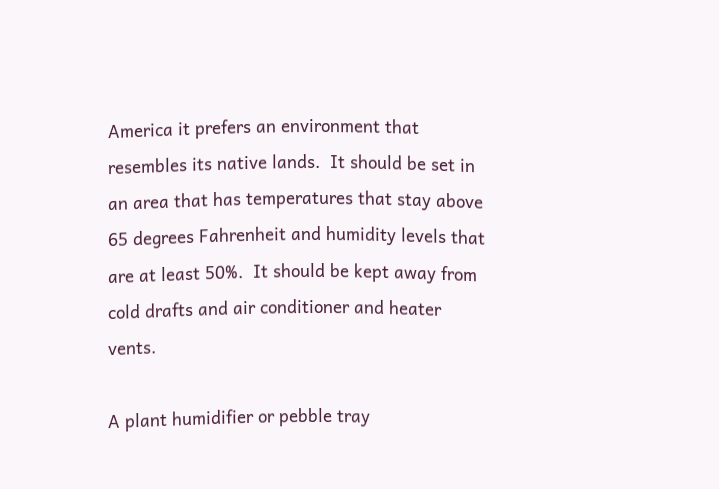America it prefers an environment that resembles its native lands.  It should be set in an area that has temperatures that stay above 65 degrees Fahrenheit and humidity levels that are at least 50%.  It should be kept away from cold drafts and air conditioner and heater vents.

A plant humidifier or pebble tray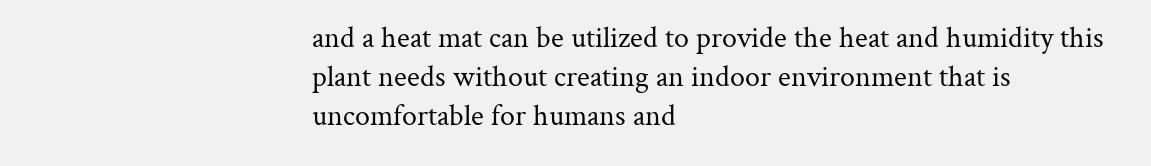and a heat mat can be utilized to provide the heat and humidity this plant needs without creating an indoor environment that is uncomfortable for humans and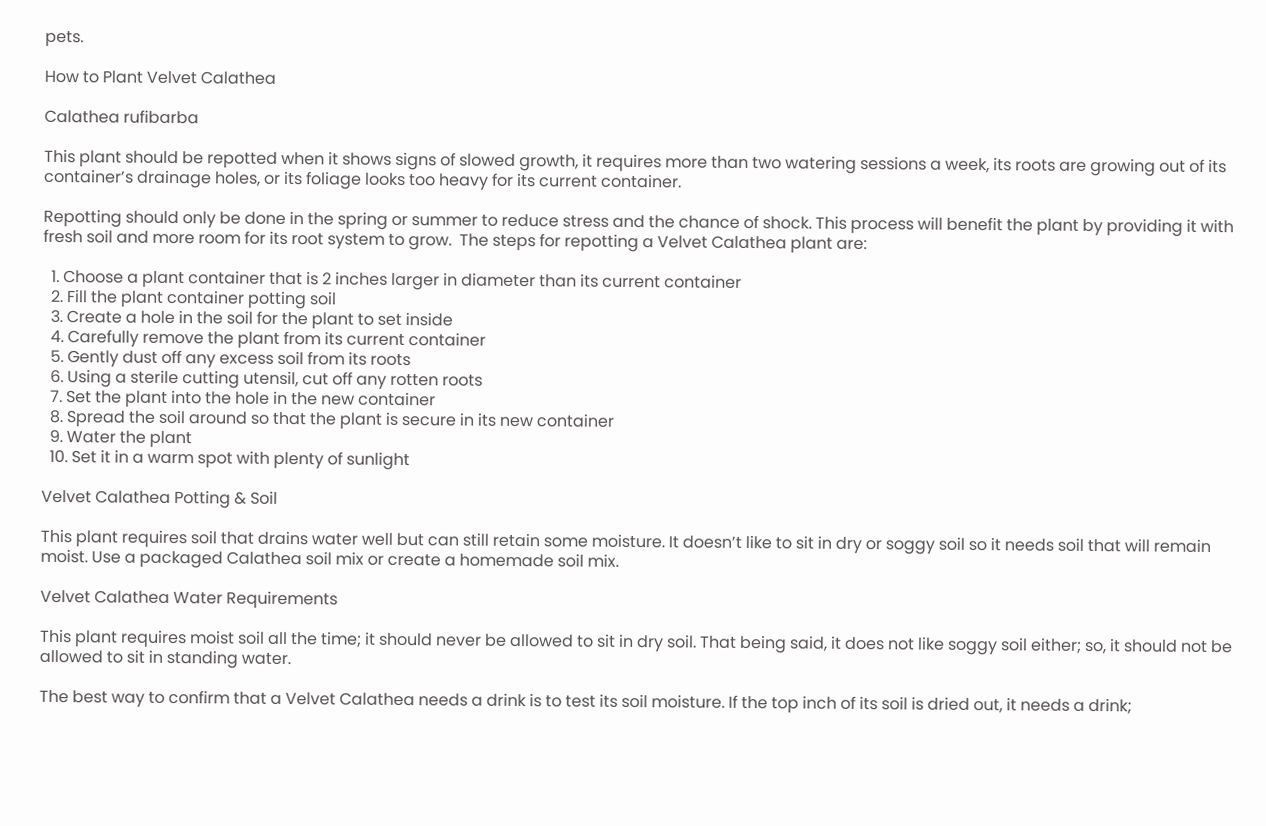pets.

How to Plant Velvet Calathea

Calathea rufibarba

This plant should be repotted when it shows signs of slowed growth, it requires more than two watering sessions a week, its roots are growing out of its container’s drainage holes, or its foliage looks too heavy for its current container.

Repotting should only be done in the spring or summer to reduce stress and the chance of shock. This process will benefit the plant by providing it with fresh soil and more room for its root system to grow.  The steps for repotting a Velvet Calathea plant are:

  1. Choose a plant container that is 2 inches larger in diameter than its current container
  2. Fill the plant container potting soil
  3. Create a hole in the soil for the plant to set inside
  4. Carefully remove the plant from its current container
  5. Gently dust off any excess soil from its roots
  6. Using a sterile cutting utensil, cut off any rotten roots
  7. Set the plant into the hole in the new container
  8. Spread the soil around so that the plant is secure in its new container
  9. Water the plant
  10. Set it in a warm spot with plenty of sunlight

Velvet Calathea Potting & Soil

This plant requires soil that drains water well but can still retain some moisture. It doesn’t like to sit in dry or soggy soil so it needs soil that will remain moist. Use a packaged Calathea soil mix or create a homemade soil mix.

Velvet Calathea Water Requirements

This plant requires moist soil all the time; it should never be allowed to sit in dry soil. That being said, it does not like soggy soil either; so, it should not be allowed to sit in standing water.

The best way to confirm that a Velvet Calathea needs a drink is to test its soil moisture. If the top inch of its soil is dried out, it needs a drink;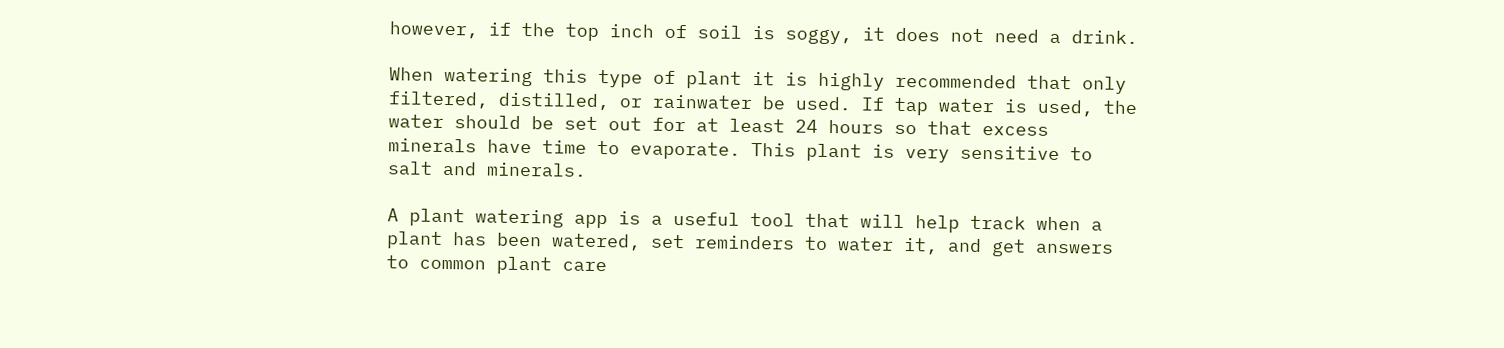however, if the top inch of soil is soggy, it does not need a drink.

When watering this type of plant it is highly recommended that only filtered, distilled, or rainwater be used. If tap water is used, the water should be set out for at least 24 hours so that excess minerals have time to evaporate. This plant is very sensitive to salt and minerals.

A plant watering app is a useful tool that will help track when a plant has been watered, set reminders to water it, and get answers to common plant care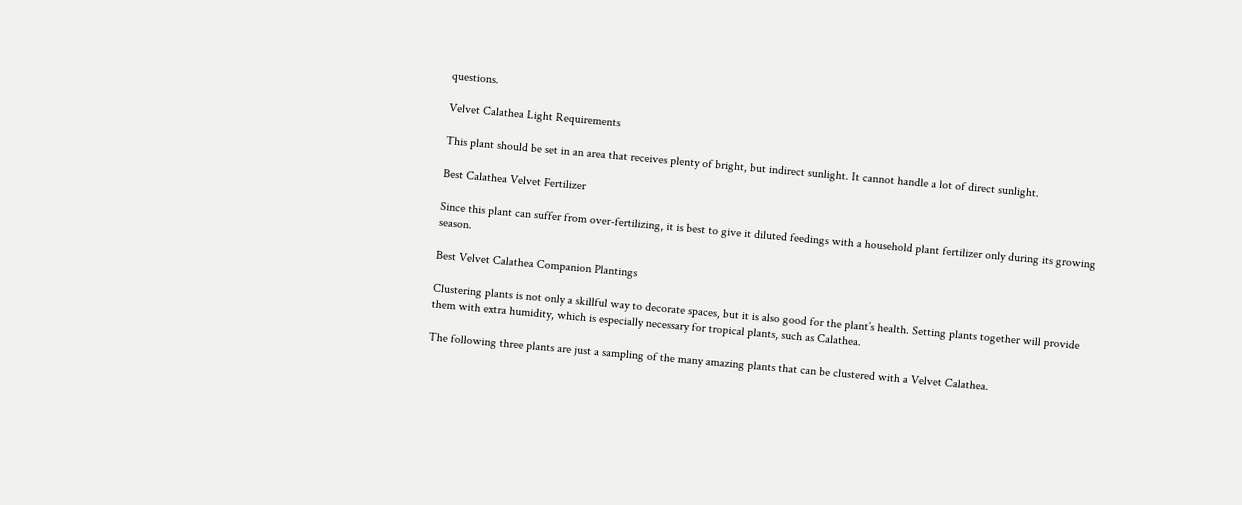questions.

Velvet Calathea Light Requirements

This plant should be set in an area that receives plenty of bright, but indirect sunlight. It cannot handle a lot of direct sunlight.

Best Calathea Velvet Fertilizer

Since this plant can suffer from over-fertilizing, it is best to give it diluted feedings with a household plant fertilizer only during its growing season.

Best Velvet Calathea Companion Plantings

Clustering plants is not only a skillful way to decorate spaces, but it is also good for the plant’s health. Setting plants together will provide them with extra humidity, which is especially necessary for tropical plants, such as Calathea.

The following three plants are just a sampling of the many amazing plants that can be clustered with a Velvet Calathea.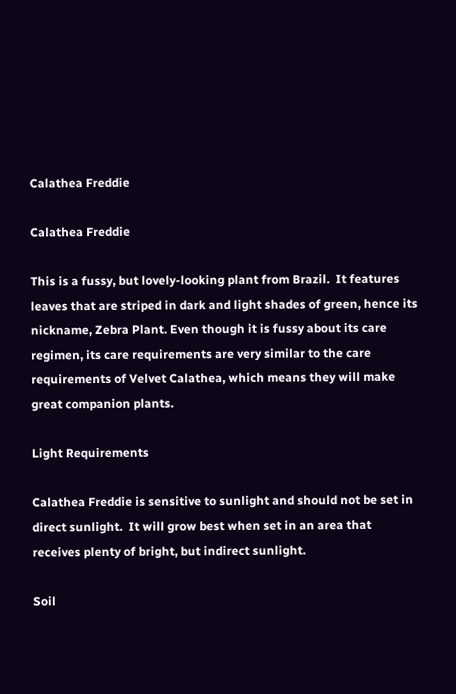Calathea Freddie

Calathea Freddie

This is a fussy, but lovely-looking plant from Brazil.  It features leaves that are striped in dark and light shades of green, hence its nickname, Zebra Plant. Even though it is fussy about its care regimen, its care requirements are very similar to the care requirements of Velvet Calathea, which means they will make great companion plants.

Light Requirements

Calathea Freddie is sensitive to sunlight and should not be set in direct sunlight.  It will grow best when set in an area that receives plenty of bright, but indirect sunlight.

Soil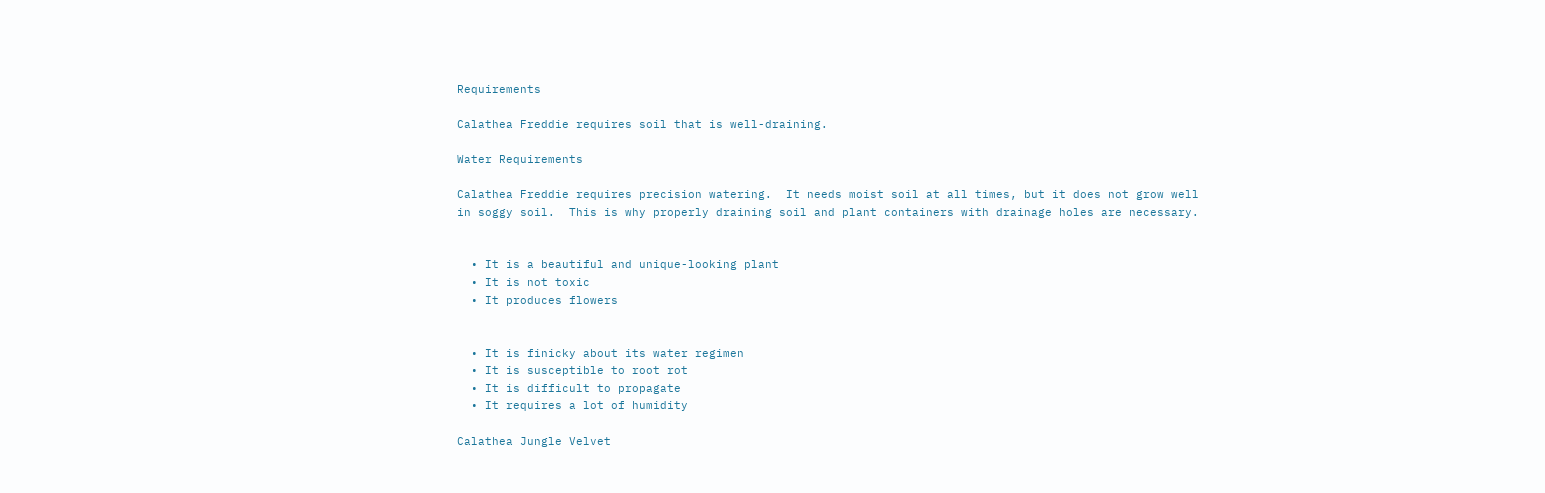Requirements

Calathea Freddie requires soil that is well-draining.

Water Requirements

Calathea Freddie requires precision watering.  It needs moist soil at all times, but it does not grow well in soggy soil.  This is why properly draining soil and plant containers with drainage holes are necessary.


  • It is a beautiful and unique-looking plant
  • It is not toxic
  • It produces flowers


  • It is finicky about its water regimen
  • It is susceptible to root rot
  • It is difficult to propagate
  • It requires a lot of humidity

Calathea Jungle Velvet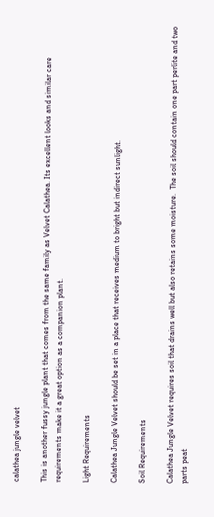calathea jungle velvet

This is another fussy jungle plant that comes from the same family as Velvet Calathea. Its excellent looks and similar care requirements make it a great option as a companion plant.

Light Requirements

Calathea Jungle Velvet should be set in a place that receives medium to bright but indirect sunlight.

Soil Requirements

Calathea Jungle Velvet requires soil that drains well but also retains some moisture.  The soil should contain one part perlite and two parts peat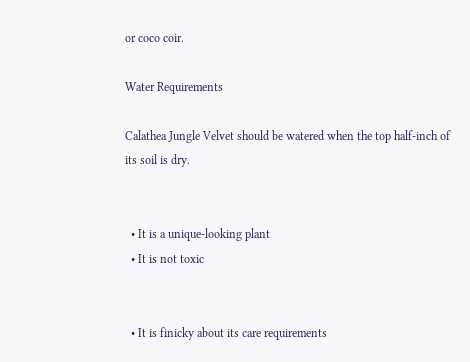or coco coir.

Water Requirements

Calathea Jungle Velvet should be watered when the top half-inch of its soil is dry.


  • It is a unique-looking plant
  • It is not toxic


  • It is finicky about its care requirements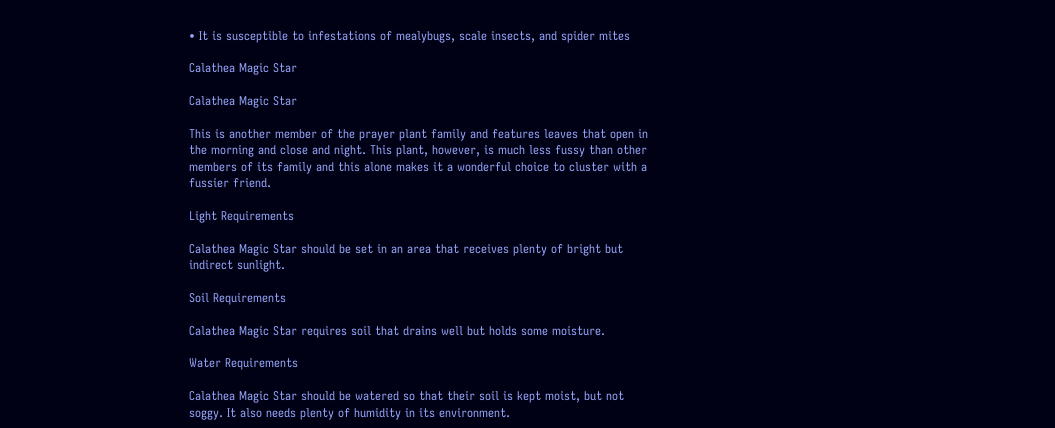• It is susceptible to infestations of mealybugs, scale insects, and spider mites

Calathea Magic Star

Calathea Magic Star

This is another member of the prayer plant family and features leaves that open in the morning and close and night. This plant, however, is much less fussy than other members of its family and this alone makes it a wonderful choice to cluster with a fussier friend.

Light Requirements

Calathea Magic Star should be set in an area that receives plenty of bright but indirect sunlight.

Soil Requirements

Calathea Magic Star requires soil that drains well but holds some moisture.

Water Requirements

Calathea Magic Star should be watered so that their soil is kept moist, but not soggy. It also needs plenty of humidity in its environment.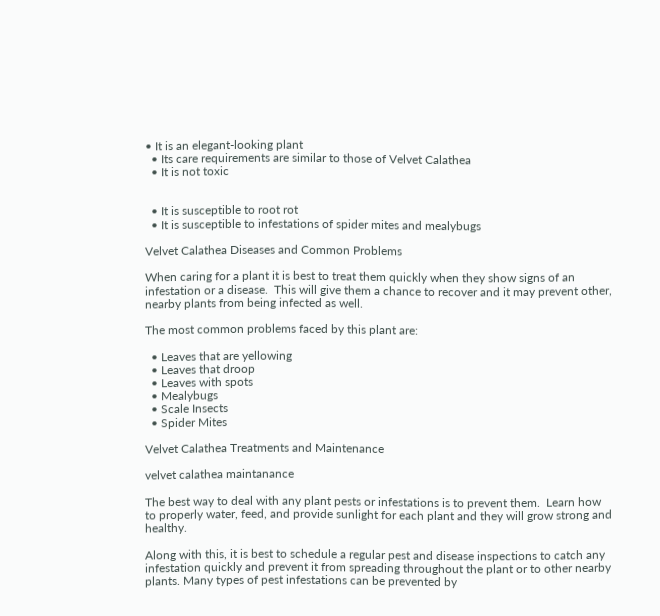• It is an elegant-looking plant
  • Its care requirements are similar to those of Velvet Calathea
  • It is not toxic


  • It is susceptible to root rot
  • It is susceptible to infestations of spider mites and mealybugs

Velvet Calathea Diseases and Common Problems

When caring for a plant it is best to treat them quickly when they show signs of an infestation or a disease.  This will give them a chance to recover and it may prevent other, nearby plants from being infected as well.

The most common problems faced by this plant are:

  • Leaves that are yellowing
  • Leaves that droop
  • Leaves with spots
  • Mealybugs
  • Scale Insects
  • Spider Mites

Velvet Calathea Treatments and Maintenance

velvet calathea maintanance

The best way to deal with any plant pests or infestations is to prevent them.  Learn how to properly water, feed, and provide sunlight for each plant and they will grow strong and healthy.

Along with this, it is best to schedule a regular pest and disease inspections to catch any infestation quickly and prevent it from spreading throughout the plant or to other nearby plants. Many types of pest infestations can be prevented by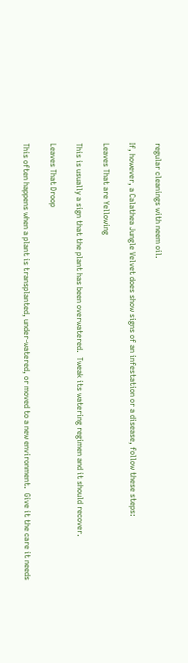regular cleanings with neem oil.

If, however, a Calathea Jungle Velvet does show signs of an infestation or a disease, follow these steps:

Leaves That are Yellowing

This is usually a sign that the plant has been overwatered.  Tweak its watering regimen and it should recover.

Leaves That Droop

This often happens when a plant is transplanted, under-watered, or moved to a new environment.  Give it the care it needs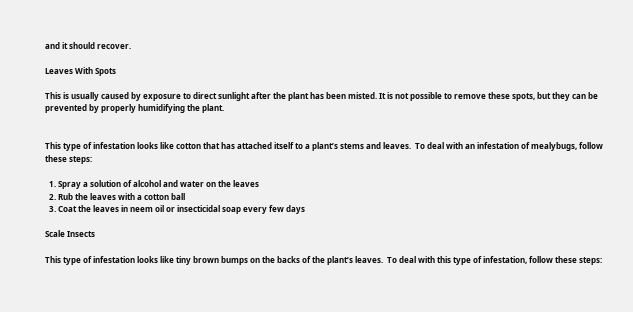and it should recover.

Leaves With Spots

This is usually caused by exposure to direct sunlight after the plant has been misted. It is not possible to remove these spots, but they can be prevented by properly humidifying the plant.


This type of infestation looks like cotton that has attached itself to a plant’s stems and leaves.  To deal with an infestation of mealybugs, follow these steps:

  1. Spray a solution of alcohol and water on the leaves
  2. Rub the leaves with a cotton ball
  3. Coat the leaves in neem oil or insecticidal soap every few days

Scale Insects

This type of infestation looks like tiny brown bumps on the backs of the plant’s leaves.  To deal with this type of infestation, follow these steps: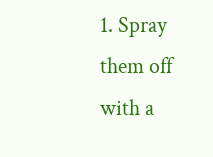1. Spray them off with a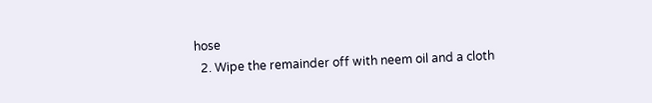hose
  2. Wipe the remainder off with neem oil and a cloth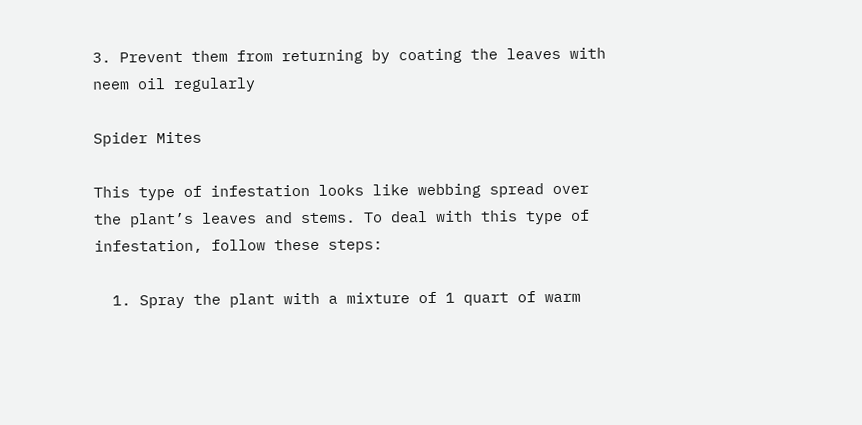3. Prevent them from returning by coating the leaves with neem oil regularly

Spider Mites

This type of infestation looks like webbing spread over the plant’s leaves and stems. To deal with this type of infestation, follow these steps:

  1. Spray the plant with a mixture of 1 quart of warm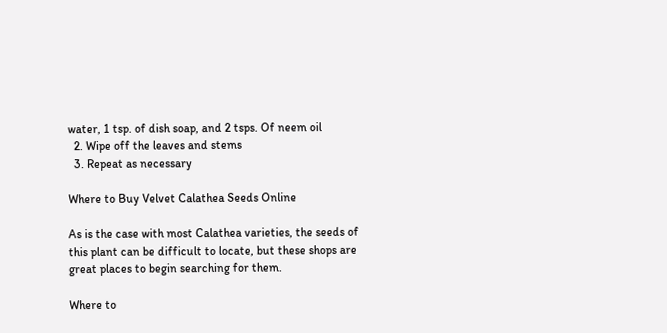water, 1 tsp. of dish soap, and 2 tsps. Of neem oil
  2. Wipe off the leaves and stems
  3. Repeat as necessary

Where to Buy Velvet Calathea Seeds Online

As is the case with most Calathea varieties, the seeds of this plant can be difficult to locate, but these shops are great places to begin searching for them.

Where to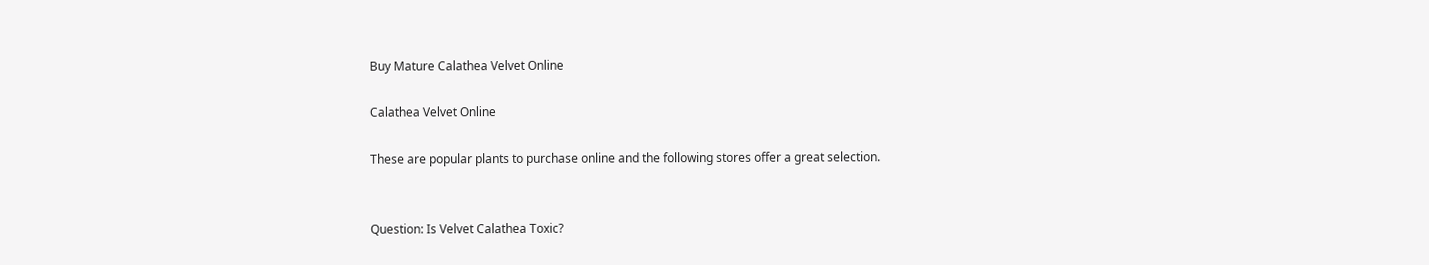Buy Mature Calathea Velvet Online

Calathea Velvet Online

These are popular plants to purchase online and the following stores offer a great selection.


Question: Is Velvet Calathea Toxic?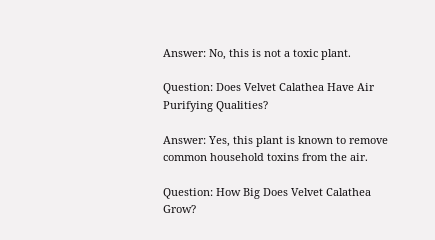Answer: No, this is not a toxic plant.

Question: Does Velvet Calathea Have Air Purifying Qualities?

Answer: Yes, this plant is known to remove common household toxins from the air.

Question: How Big Does Velvet Calathea Grow?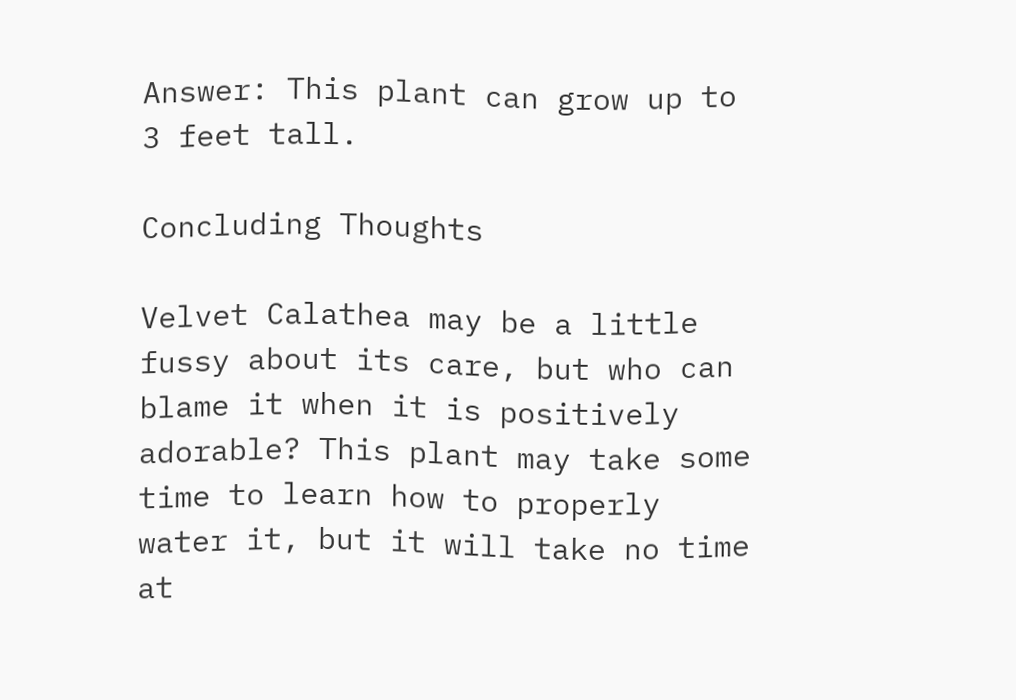Answer: This plant can grow up to 3 feet tall.

Concluding Thoughts

Velvet Calathea may be a little fussy about its care, but who can blame it when it is positively adorable? This plant may take some time to learn how to properly water it, but it will take no time at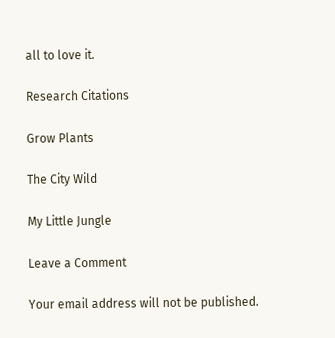all to love it.

Research Citations

Grow Plants

The City Wild

My Little Jungle

Leave a Comment

Your email address will not be published.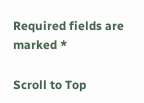Required fields are marked *

Scroll to Top